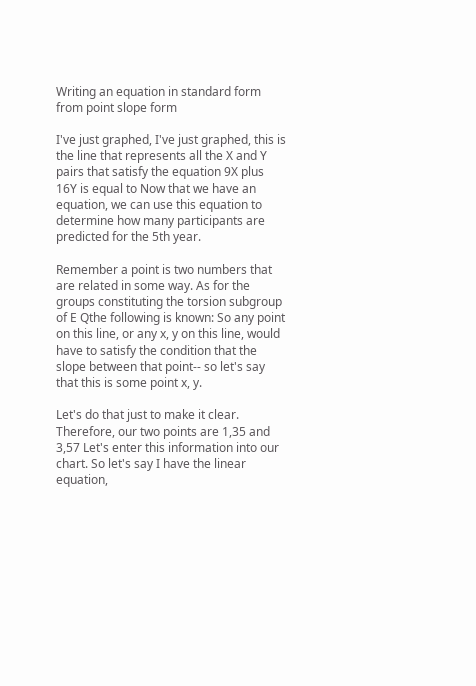Writing an equation in standard form from point slope form

I've just graphed, I've just graphed, this is the line that represents all the X and Y pairs that satisfy the equation 9X plus 16Y is equal to Now that we have an equation, we can use this equation to determine how many participants are predicted for the 5th year.

Remember a point is two numbers that are related in some way. As for the groups constituting the torsion subgroup of E Qthe following is known: So any point on this line, or any x, y on this line, would have to satisfy the condition that the slope between that point-- so let's say that this is some point x, y.

Let's do that just to make it clear. Therefore, our two points are 1,35 and 3,57 Let's enter this information into our chart. So let's say I have the linear equation,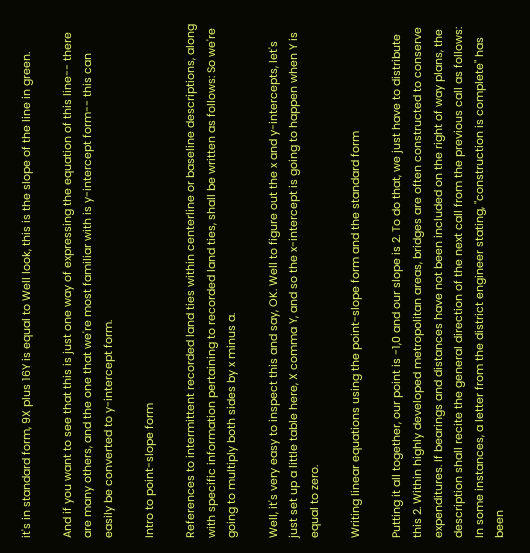it's in standard form, 9X plus 16Y is equal to Well look, this is the slope of the line in green.

And if you want to see that this is just one way of expressing the equation of this line-- there are many others, and the one that we're most familiar with is y-intercept form-- this can easily be converted to y-intercept form.

Intro to point-slope form

References to intermittent recorded land ties within centerline or baseline descriptions, along with specific information pertaining to recorded land ties, shall be written as follows: So we're going to multiply both sides by x minus a.

Well, it's very easy to inspect this and say, OK. Well to figure out the x and y-intercepts, let's just set up a little table here, X comma Y, and so the x-intercept is going to happen when Y is equal to zero.

Writing linear equations using the point-slope form and the standard form

Putting it all together, our point is -1,0 and our slope is 2. To do that, we just have to distribute this 2. Within highly developed metropolitan areas, bridges are often constructed to conserve expenditures. If bearings and distances have not been included on the right of way plans, the description shall recite the general direction of the next call from the previous call as follows: In some instances, a letter from the district engineer stating, "construction is complete" has been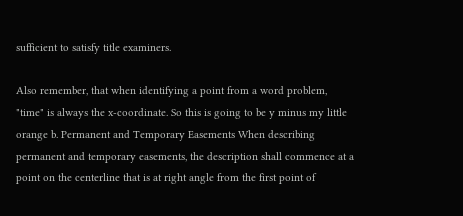sufficient to satisfy title examiners.

Also remember, that when identifying a point from a word problem, "time" is always the x-coordinate. So this is going to be y minus my little orange b. Permanent and Temporary Easements When describing permanent and temporary easements, the description shall commence at a point on the centerline that is at right angle from the first point of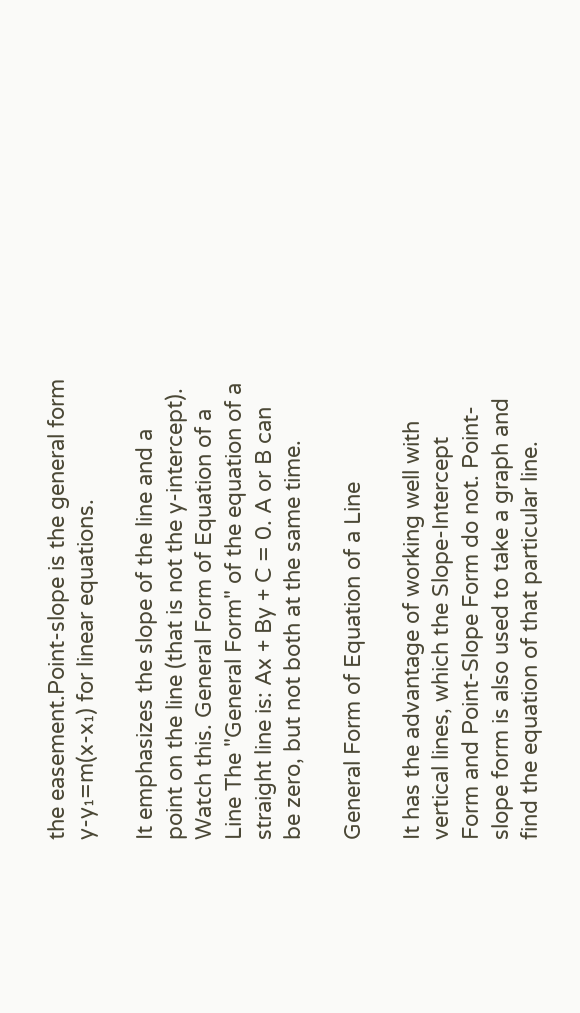the easement.Point-slope is the general form y-y₁=m(x-x₁) for linear equations.

It emphasizes the slope of the line and a point on the line (that is not the y-intercept). Watch this. General Form of Equation of a Line The "General Form" of the equation of a straight line is: Ax + By + C = 0. A or B can be zero, but not both at the same time.

General Form of Equation of a Line

It has the advantage of working well with vertical lines, which the Slope-Intercept Form and Point-Slope Form do not. Point-slope form is also used to take a graph and find the equation of that particular line.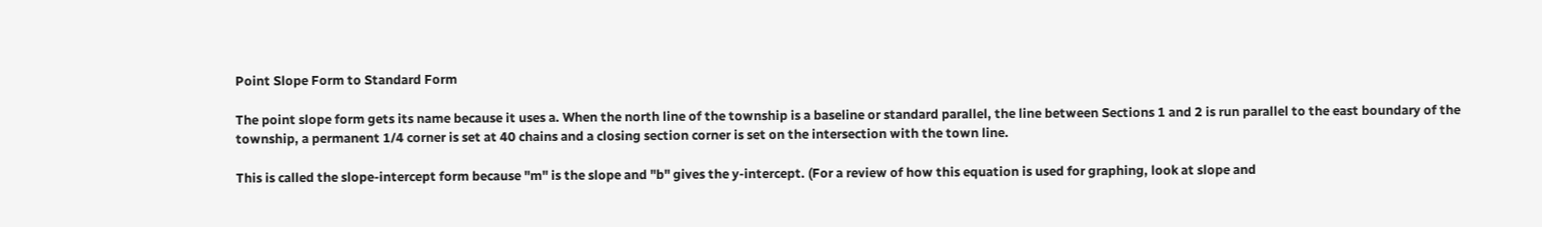Point Slope Form to Standard Form

The point slope form gets its name because it uses a. When the north line of the township is a baseline or standard parallel, the line between Sections 1 and 2 is run parallel to the east boundary of the township, a permanent 1/4 corner is set at 40 chains and a closing section corner is set on the intersection with the town line.

This is called the slope-intercept form because "m" is the slope and "b" gives the y-intercept. (For a review of how this equation is used for graphing, look at slope and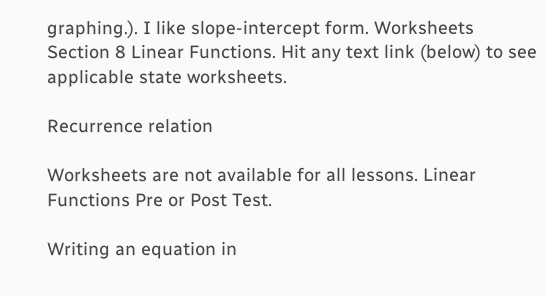graphing.). I like slope-intercept form. Worksheets Section 8 Linear Functions. Hit any text link (below) to see applicable state worksheets.

Recurrence relation

Worksheets are not available for all lessons. Linear Functions Pre or Post Test.

Writing an equation in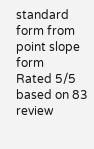standard form from point slope form
Rated 5/5 based on 83 review